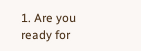1. Are you ready for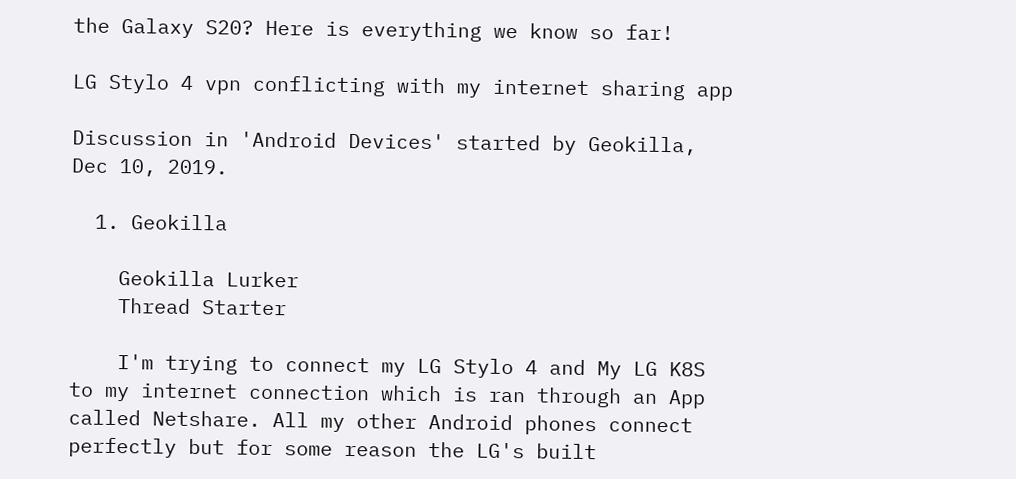the Galaxy S20? Here is everything we know so far!

LG Stylo 4 vpn conflicting with my internet sharing app

Discussion in 'Android Devices' started by Geokilla, Dec 10, 2019.

  1. Geokilla

    Geokilla Lurker
    Thread Starter

    I'm trying to connect my LG Stylo 4 and My LG K8S to my internet connection which is ran through an App called Netshare. All my other Android phones connect perfectly but for some reason the LG's built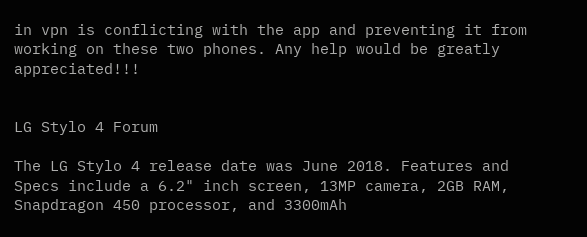in vpn is conflicting with the app and preventing it from working on these two phones. Any help would be greatly appreciated!!!


LG Stylo 4 Forum

The LG Stylo 4 release date was June 2018. Features and Specs include a 6.2" inch screen, 13MP camera, 2GB RAM, Snapdragon 450 processor, and 3300mAh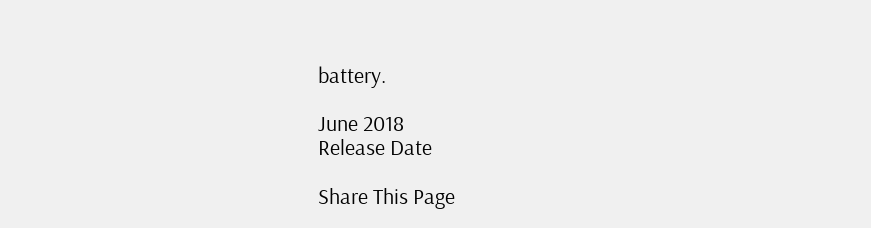battery.

June 2018
Release Date

Share This Page